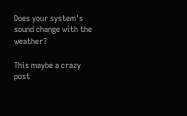Does your system's sound change with the weather?

This maybe a crazy post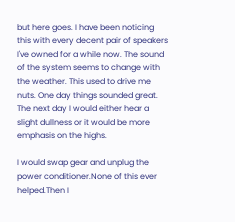but here goes. I have been noticing this with every decent pair of speakers I've owned for a while now. The sound of the system seems to change with the weather. This used to drive me nuts. One day things sounded great. The next day I would either hear a slight dullness or it would be more emphasis on the highs.

I would swap gear and unplug the power conditioner.None of this ever helped.Then I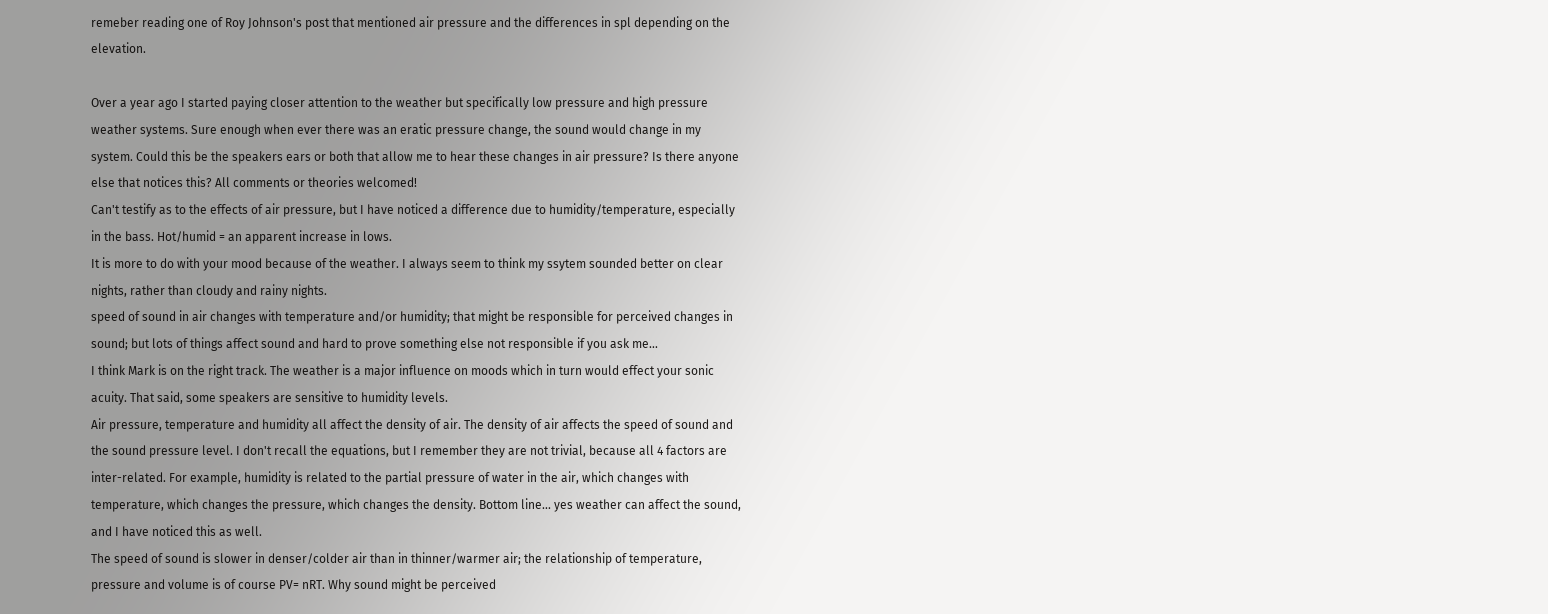remeber reading one of Roy Johnson's post that mentioned air pressure and the differences in spl depending on the elevation.

Over a year ago I started paying closer attention to the weather but specifically low pressure and high pressure weather systems. Sure enough when ever there was an eratic pressure change, the sound would change in my system. Could this be the speakers ears or both that allow me to hear these changes in air pressure? Is there anyone else that notices this? All comments or theories welcomed!
Can't testify as to the effects of air pressure, but I have noticed a difference due to humidity/temperature, especially in the bass. Hot/humid = an apparent increase in lows.
It is more to do with your mood because of the weather. I always seem to think my ssytem sounded better on clear nights, rather than cloudy and rainy nights.
speed of sound in air changes with temperature and/or humidity; that might be responsible for perceived changes in sound; but lots of things affect sound and hard to prove something else not responsible if you ask me...
I think Mark is on the right track. The weather is a major influence on moods which in turn would effect your sonic acuity. That said, some speakers are sensitive to humidity levels.
Air pressure, temperature and humidity all affect the density of air. The density of air affects the speed of sound and the sound pressure level. I don't recall the equations, but I remember they are not trivial, because all 4 factors are inter-related. For example, humidity is related to the partial pressure of water in the air, which changes with temperature, which changes the pressure, which changes the density. Bottom line... yes weather can affect the sound, and I have noticed this as well.
The speed of sound is slower in denser/colder air than in thinner/warmer air; the relationship of temperature, pressure and volume is of course PV= nRT. Why sound might be perceived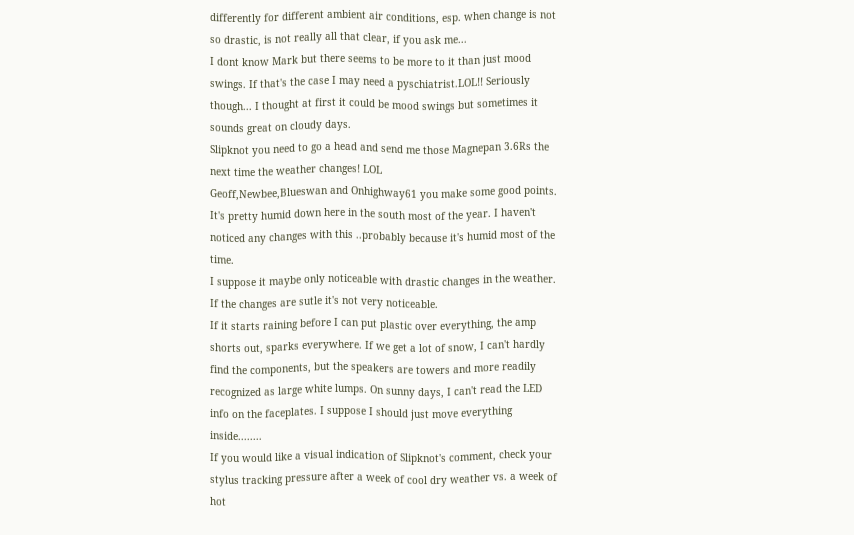differently for different ambient air conditions, esp. when change is not so drastic, is not really all that clear, if you ask me...
I dont know Mark but there seems to be more to it than just mood swings. If that's the case I may need a pyschiatrist.LOL!! Seriously though... I thought at first it could be mood swings but sometimes it sounds great on cloudy days.
Slipknot you need to go a head and send me those Magnepan 3.6Rs the next time the weather changes! LOL
Geoff,Newbee,Blueswan and Onhighway61 you make some good points. It's pretty humid down here in the south most of the year. I haven't noticed any changes with this ..probably because it's humid most of the time.
I suppose it maybe only noticeable with drastic changes in the weather. If the changes are sutle it's not very noticeable.
If it starts raining before I can put plastic over everything, the amp shorts out, sparks everywhere. If we get a lot of snow, I can't hardly find the components, but the speakers are towers and more readily recognized as large white lumps. On sunny days, I can't read the LED info on the faceplates. I suppose I should just move everything inside........
If you would like a visual indication of Slipknot's comment, check your stylus tracking pressure after a week of cool dry weather vs. a week of hot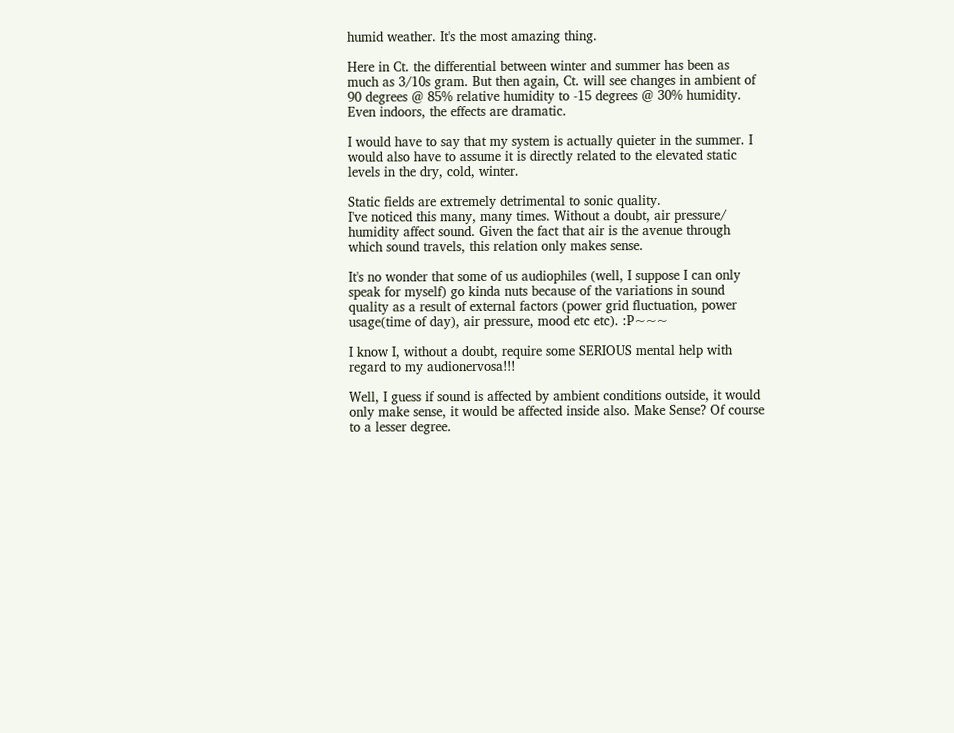humid weather. It's the most amazing thing.

Here in Ct. the differential between winter and summer has been as much as 3/10s gram. But then again, Ct. will see changes in ambient of 90 degrees @ 85% relative humidity to -15 degrees @ 30% humidity. Even indoors, the effects are dramatic.

I would have to say that my system is actually quieter in the summer. I would also have to assume it is directly related to the elevated static levels in the dry, cold, winter.

Static fields are extremely detrimental to sonic quality.
I've noticed this many, many times. Without a doubt, air pressure/ humidity affect sound. Given the fact that air is the avenue through which sound travels, this relation only makes sense.

It's no wonder that some of us audiophiles (well, I suppose I can only speak for myself) go kinda nuts because of the variations in sound quality as a result of external factors (power grid fluctuation, power usage(time of day), air pressure, mood etc etc). :P~~~

I know I, without a doubt, require some SERIOUS mental help with regard to my audionervosa!!!

Well, I guess if sound is affected by ambient conditions outside, it would only make sense, it would be affected inside also. Make Sense? Of course to a lesser degree.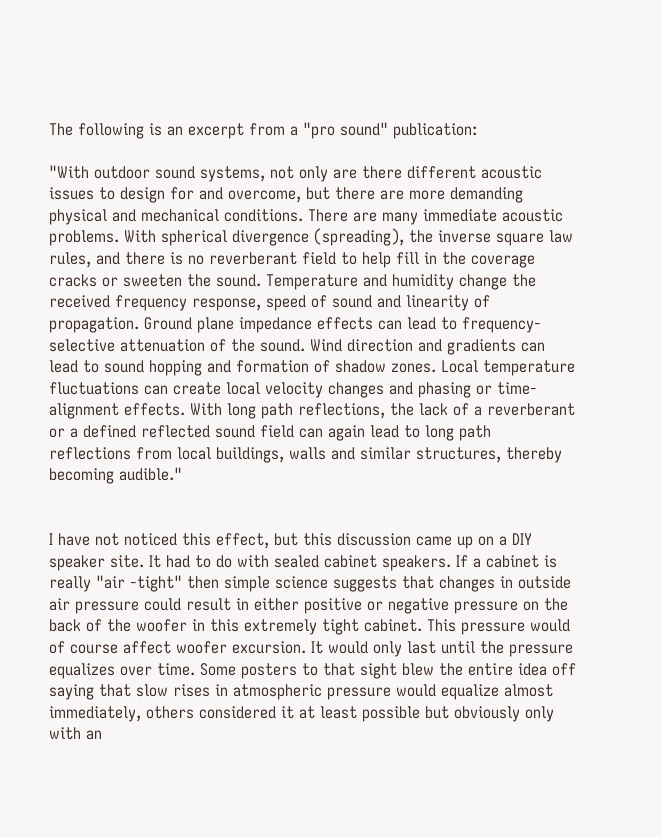The following is an excerpt from a "pro sound" publication:

"With outdoor sound systems, not only are there different acoustic issues to design for and overcome, but there are more demanding physical and mechanical conditions. There are many immediate acoustic problems. With spherical divergence (spreading), the inverse square law rules, and there is no reverberant field to help fill in the coverage cracks or sweeten the sound. Temperature and humidity change the received frequency response, speed of sound and linearity of propagation. Ground plane impedance effects can lead to frequency-selective attenuation of the sound. Wind direction and gradients can lead to sound hopping and formation of shadow zones. Local temperature fluctuations can create local velocity changes and phasing or time-alignment effects. With long path reflections, the lack of a reverberant or a defined reflected sound field can again lead to long path reflections from local buildings, walls and similar structures, thereby becoming audible."


I have not noticed this effect, but this discussion came up on a DIY speaker site. It had to do with sealed cabinet speakers. If a cabinet is really "air -tight" then simple science suggests that changes in outside air pressure could result in either positive or negative pressure on the back of the woofer in this extremely tight cabinet. This pressure would of course affect woofer excursion. It would only last until the pressure equalizes over time. Some posters to that sight blew the entire idea off saying that slow rises in atmospheric pressure would equalize almost immediately, others considered it at least possible but obviously only with an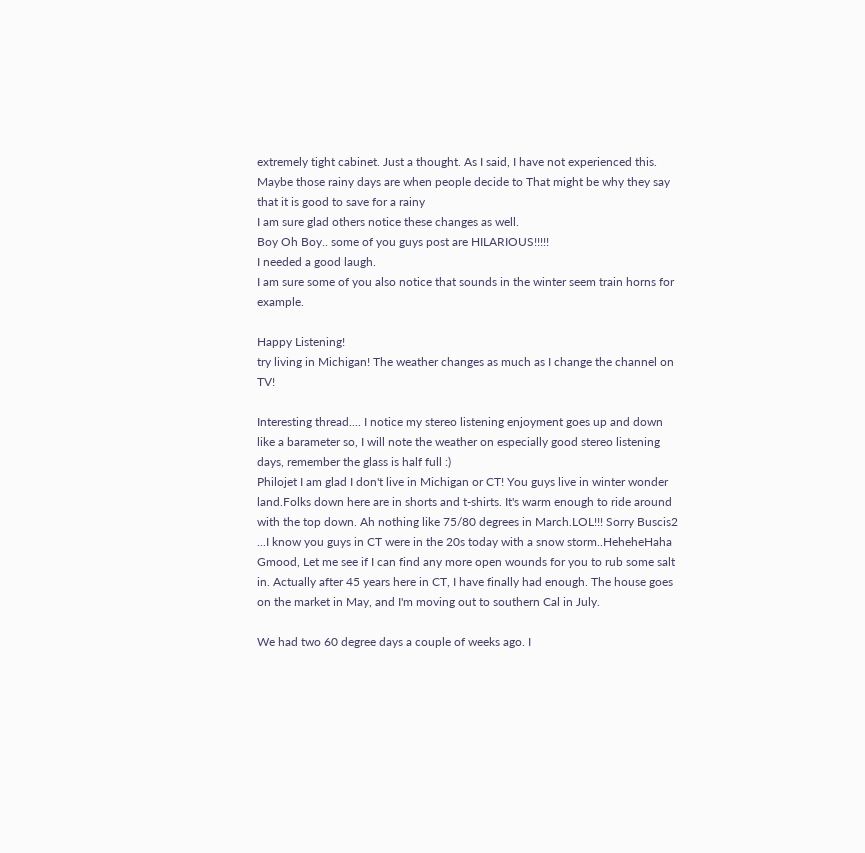extremely tight cabinet. Just a thought. As I said, I have not experienced this.
Maybe those rainy days are when people decide to That might be why they say that it is good to save for a rainy
I am sure glad others notice these changes as well.
Boy Oh Boy.. some of you guys post are HILARIOUS!!!!!
I needed a good laugh.
I am sure some of you also notice that sounds in the winter seem train horns for example.

Happy Listening!
try living in Michigan! The weather changes as much as I change the channel on TV!

Interesting thread.... I notice my stereo listening enjoyment goes up and down like a barameter so, I will note the weather on especially good stereo listening days, remember the glass is half full :)
Philojet I am glad I don't live in Michigan or CT! You guys live in winter wonder land.Folks down here are in shorts and t-shirts. It's warm enough to ride around with the top down. Ah nothing like 75/80 degrees in March.LOL!!! Sorry Buscis2 ...I know you guys in CT were in the 20s today with a snow storm..HeheheHaha
Gmood, Let me see if I can find any more open wounds for you to rub some salt in. Actually after 45 years here in CT, I have finally had enough. The house goes on the market in May, and I'm moving out to southern Cal in July.

We had two 60 degree days a couple of weeks ago. I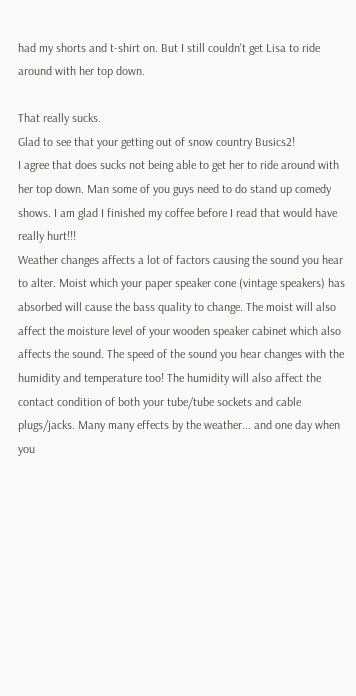had my shorts and t-shirt on. But I still couldn't get Lisa to ride around with her top down.

That really sucks.
Glad to see that your getting out of snow country Busics2!
I agree that does sucks not being able to get her to ride around with her top down. Man some of you guys need to do stand up comedy shows. I am glad I finished my coffee before I read that would have really hurt!!!
Weather changes affects a lot of factors causing the sound you hear to alter. Moist which your paper speaker cone (vintage speakers) has absorbed will cause the bass quality to change. The moist will also affect the moisture level of your wooden speaker cabinet which also affects the sound. The speed of the sound you hear changes with the humidity and temperature too! The humidity will also affect the contact condition of both your tube/tube sockets and cable plugs/jacks. Many many effects by the weather... and one day when you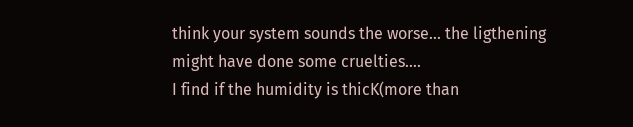think your system sounds the worse... the ligthening might have done some cruelties....
I find if the humidity is thicK(more than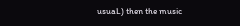usuaL) then the music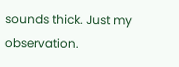sounds thick. Just my observation.